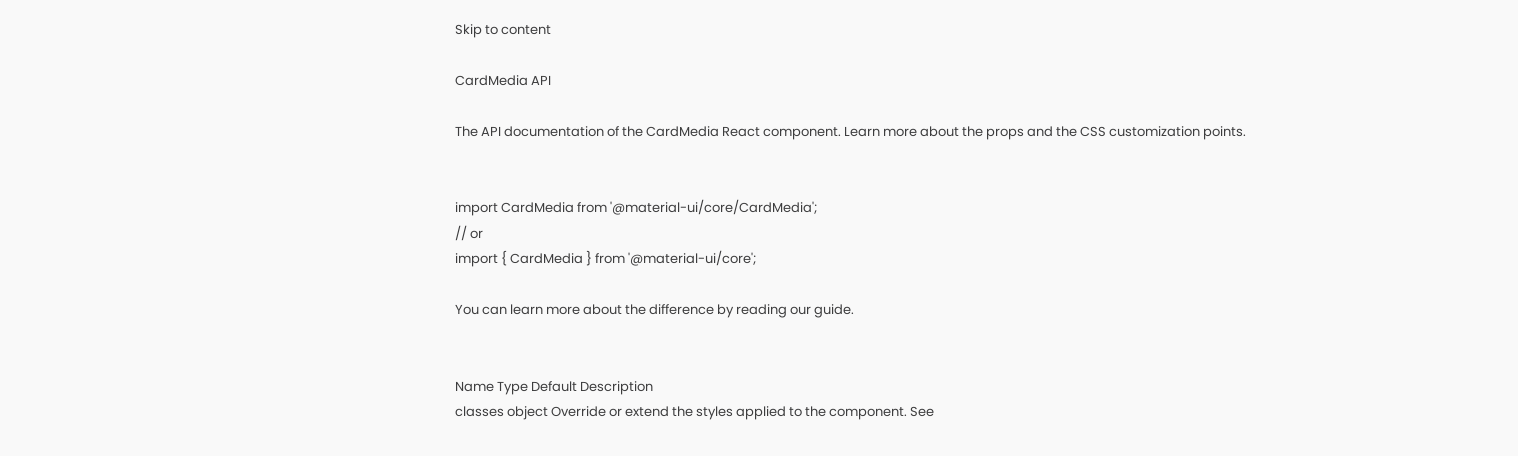Skip to content

CardMedia API

The API documentation of the CardMedia React component. Learn more about the props and the CSS customization points.


import CardMedia from '@material-ui/core/CardMedia';
// or
import { CardMedia } from '@material-ui/core';

You can learn more about the difference by reading our guide.


Name Type Default Description
classes object Override or extend the styles applied to the component. See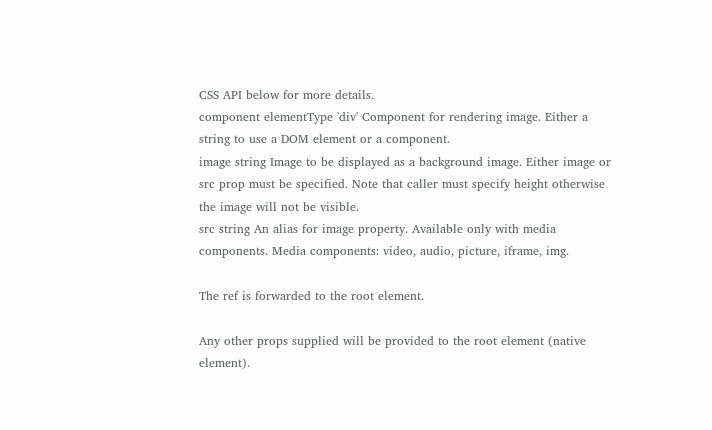CSS API below for more details.
component elementType 'div' Component for rendering image. Either a string to use a DOM element or a component.
image string Image to be displayed as a background image. Either image or src prop must be specified. Note that caller must specify height otherwise the image will not be visible.
src string An alias for image property. Available only with media components. Media components: video, audio, picture, iframe, img.

The ref is forwarded to the root element.

Any other props supplied will be provided to the root element (native element).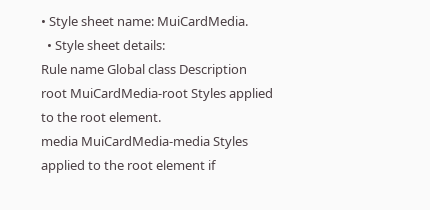• Style sheet name: MuiCardMedia.
  • Style sheet details:
Rule name Global class Description
root MuiCardMedia-root Styles applied to the root element.
media MuiCardMedia-media Styles applied to the root element if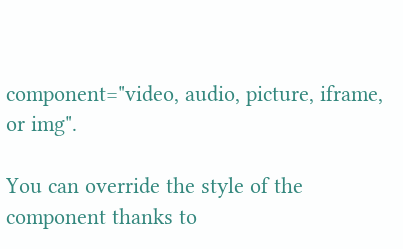component="video, audio, picture, iframe, or img".

You can override the style of the component thanks to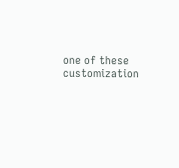one of these customization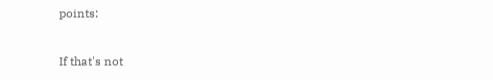points:

If that's not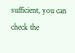sufficient, you can check the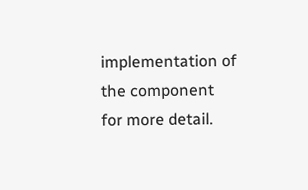implementation of the component for more detail.